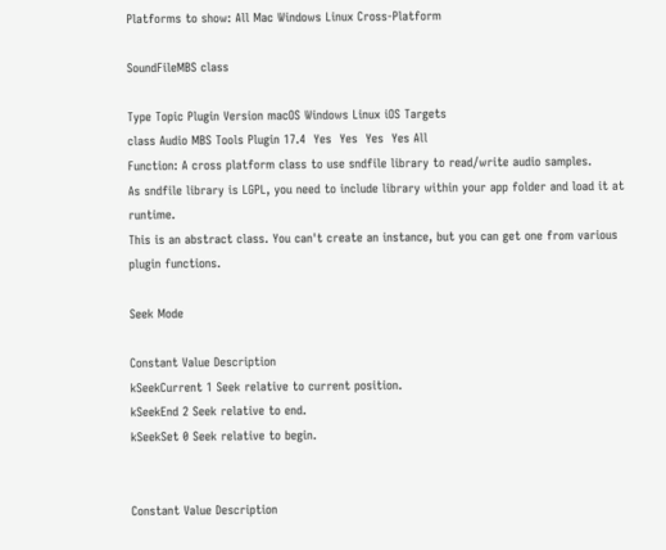Platforms to show: All Mac Windows Linux Cross-Platform

SoundFileMBS class

Type Topic Plugin Version macOS Windows Linux iOS Targets
class Audio MBS Tools Plugin 17.4  Yes  Yes  Yes  Yes All
Function: A cross platform class to use sndfile library to read/write audio samples.
As sndfile library is LGPL, you need to include library within your app folder and load it at runtime.
This is an abstract class. You can't create an instance, but you can get one from various plugin functions.

Seek Mode

Constant Value Description
kSeekCurrent 1 Seek relative to current position.
kSeekEnd 2 Seek relative to end.
kSeekSet 0 Seek relative to begin.


Constant Value Description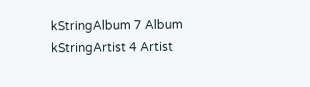kStringAlbum 7 Album
kStringArtist 4 Artist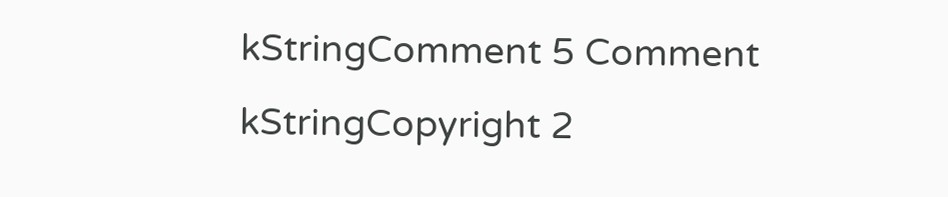kStringComment 5 Comment
kStringCopyright 2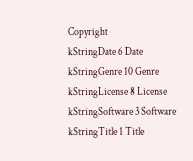Copyright
kStringDate 6 Date
kStringGenre 10 Genre
kStringLicense 8 License
kStringSoftware 3 Software
kStringTitle 1 Title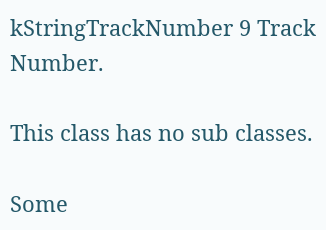kStringTrackNumber 9 Track Number.

This class has no sub classes.

Some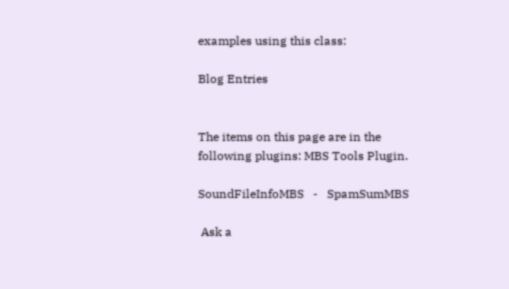examples using this class:

Blog Entries


The items on this page are in the following plugins: MBS Tools Plugin.

SoundFileInfoMBS   -   SpamSumMBS

 Ask a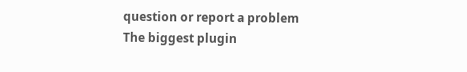question or report a problem
The biggest plugin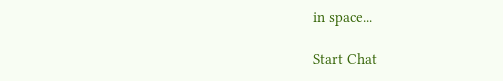in space...

Start Chat